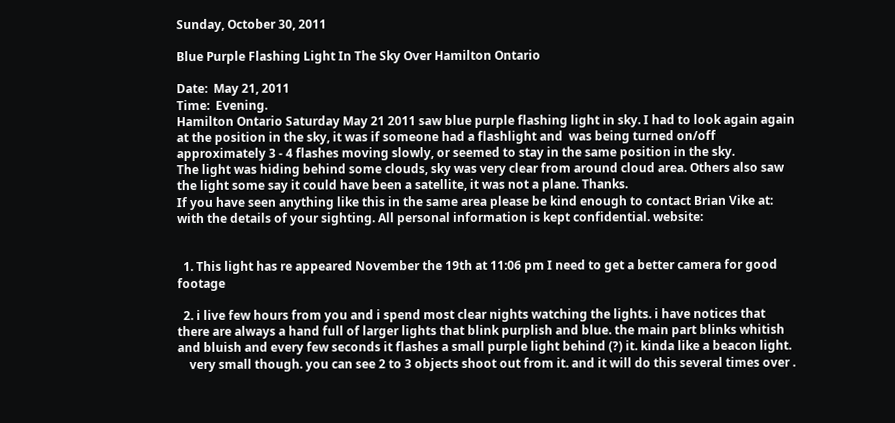Sunday, October 30, 2011

Blue Purple Flashing Light In The Sky Over Hamilton Ontario

Date:  May 21, 2011
Time:  Evening.
Hamilton Ontario Saturday May 21 2011 saw blue purple flashing light in sky. I had to look again again at the position in the sky, it was if someone had a flashlight and  was being turned on/off approximately 3 - 4 flashes moving slowly, or seemed to stay in the same position in the sky.
The light was hiding behind some clouds, sky was very clear from around cloud area. Others also saw the light some say it could have been a satellite, it was not a plane. Thanks.
If you have seen anything like this in the same area please be kind enough to contact Brian Vike at: with the details of your sighting. All personal information is kept confidential. website:


  1. This light has re appeared November the 19th at 11:06 pm I need to get a better camera for good footage

  2. i live few hours from you and i spend most clear nights watching the lights. i have notices that there are always a hand full of larger lights that blink purplish and blue. the main part blinks whitish and bluish and every few seconds it flashes a small purple light behind (?) it. kinda like a beacon light.
    very small though. you can see 2 to 3 objects shoot out from it. and it will do this several times over .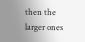then the larger ones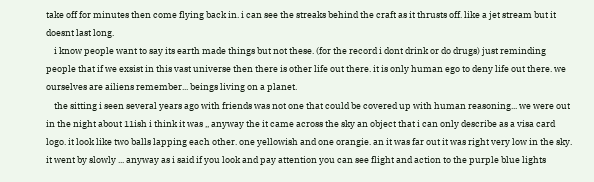take off for minutes then come flying back in. i can see the streaks behind the craft as it thrusts off. like a jet stream but it doesnt last long.
    i know people want to say its earth made things but not these. (for the record i dont drink or do drugs) just reminding people that if we exsist in this vast universe then there is other life out there. it is only human ego to deny life out there. we ourselves are ailiens remember... beings living on a planet.
    the sitting i seen several years ago with friends was not one that could be covered up with human reasoning... we were out in the night about 11ish i think it was ,, anyway the it came across the sky an object that i can only describe as a visa card logo. it look like two balls lapping each other. one yellowish and one orangie. an it was far out it was right very low in the sky. it went by slowly ... anyway as i said if you look and pay attention you can see flight and action to the purple blue lights